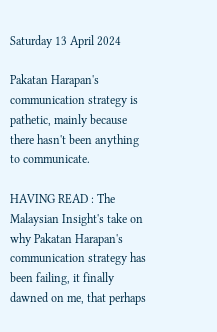Saturday 13 April 2024

Pakatan Harapan's communication strategy is pathetic, mainly because there hasn't been anything to communicate.

HAVING READ : The Malaysian Insight's take on why Pakatan Harapan's communication strategy has been failing, it finally dawned on me, that perhaps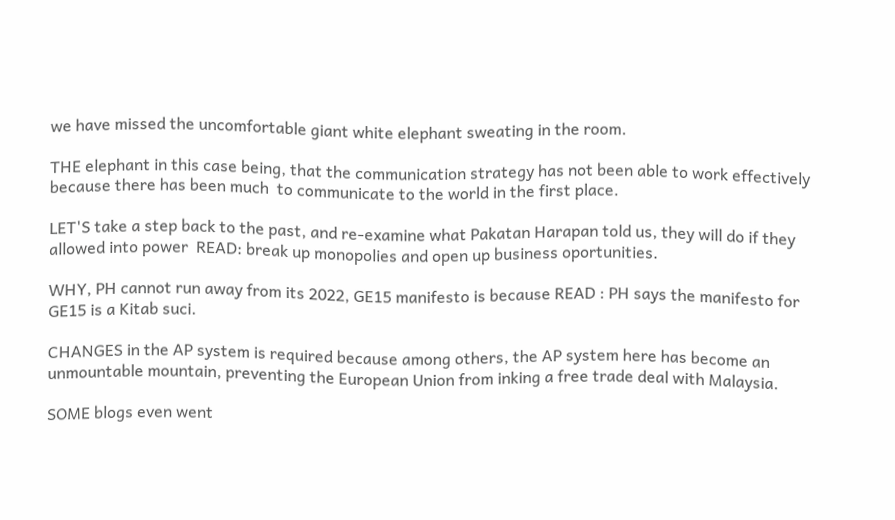we have missed the uncomfortable giant white elephant sweating in the room.

THE elephant in this case being, that the communication strategy has not been able to work effectively  because there has been much  to communicate to the world in the first place.

LET'S take a step back to the past, and re-examine what Pakatan Harapan told us, they will do if they allowed into power  READ: break up monopolies and open up business oportunities.

WHY, PH cannot run away from its 2022, GE15 manifesto is because READ : PH says the manifesto for GE15 is a Kitab suci.

CHANGES in the AP system is required because among others, the AP system here has become an unmountable mountain, preventing the European Union from inking a free trade deal with Malaysia.

SOME blogs even went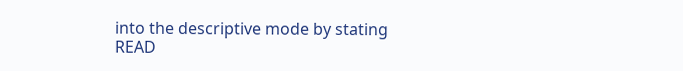into the descriptive mode by stating READ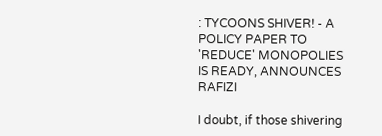: TYCOONS SHIVER! - A POLICY PAPER TO 'REDUCE' MONOPOLIES IS READY, ANNOUNCES RAFIZI

I doubt, if those shivering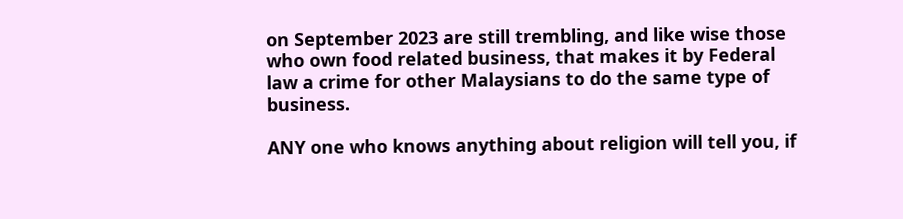on September 2023 are still trembling, and like wise those who own food related business, that makes it by Federal law a crime for other Malaysians to do the same type of business.

ANY one who knows anything about religion will tell you, if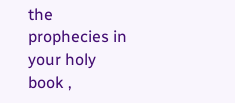the prophecies in your holy book ,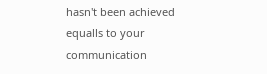hasn't been achieved equalls to your communication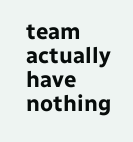team actually have nothing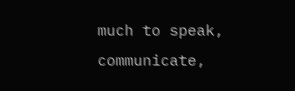much to speak, communicate,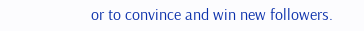or to convince and win new followers.